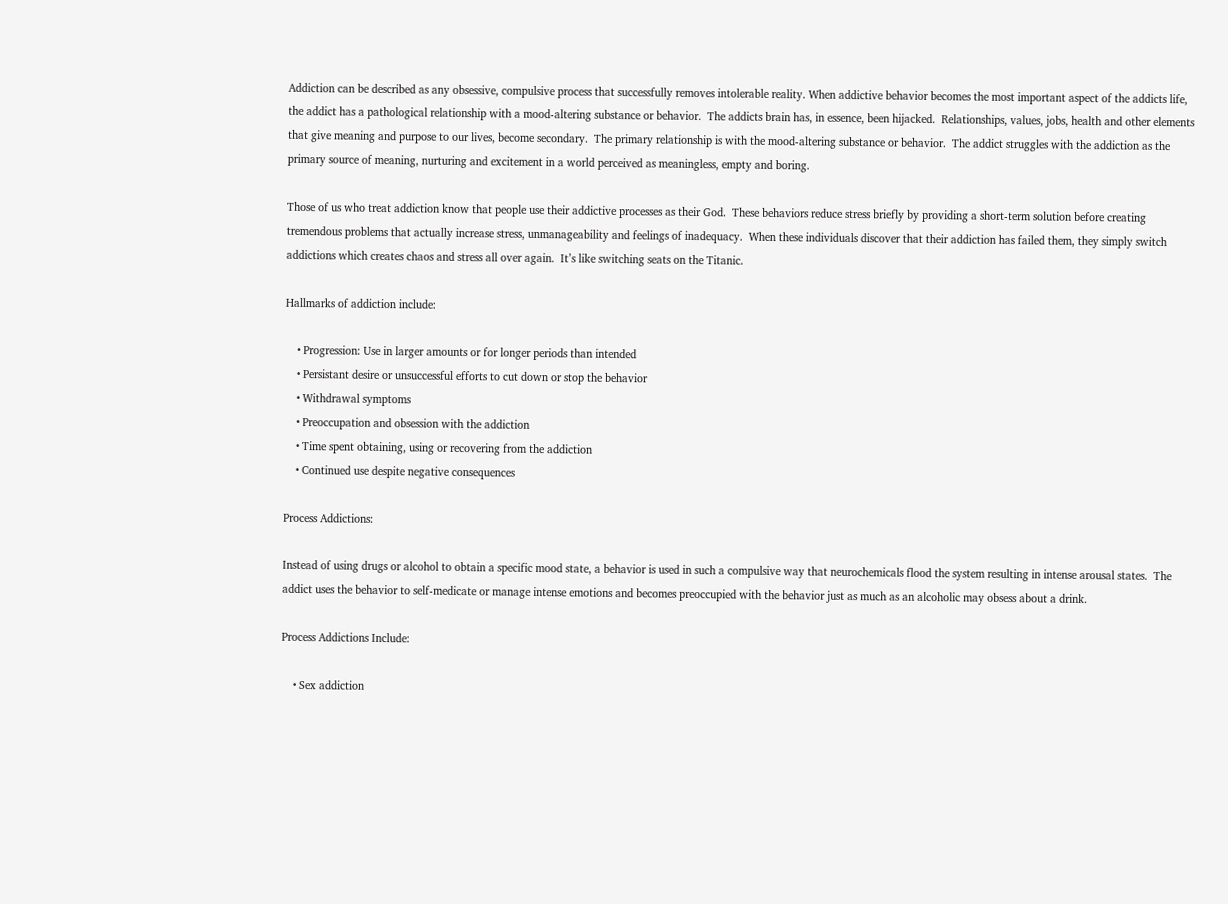Addiction can be described as any obsessive, compulsive process that successfully removes intolerable reality. When addictive behavior becomes the most important aspect of the addicts life, the addict has a pathological relationship with a mood-altering substance or behavior.  The addicts brain has, in essence, been hijacked.  Relationships, values, jobs, health and other elements that give meaning and purpose to our lives, become secondary.  The primary relationship is with the mood-altering substance or behavior.  The addict struggles with the addiction as the primary source of meaning, nurturing and excitement in a world perceived as meaningless, empty and boring.

Those of us who treat addiction know that people use their addictive processes as their God.  These behaviors reduce stress briefly by providing a short-term solution before creating tremendous problems that actually increase stress, unmanageability and feelings of inadequacy.  When these individuals discover that their addiction has failed them, they simply switch addictions which creates chaos and stress all over again.  It’s like switching seats on the Titanic.

Hallmarks of addiction include:

    • Progression: Use in larger amounts or for longer periods than intended
    • Persistant desire or unsuccessful efforts to cut down or stop the behavior
    • Withdrawal symptoms
    • Preoccupation and obsession with the addiction
    • Time spent obtaining, using or recovering from the addiction
    • Continued use despite negative consequences

Process Addictions:

Instead of using drugs or alcohol to obtain a specific mood state, a behavior is used in such a compulsive way that neurochemicals flood the system resulting in intense arousal states.  The addict uses the behavior to self-medicate or manage intense emotions and becomes preoccupied with the behavior just as much as an alcoholic may obsess about a drink.

Process Addictions Include:

    • Sex addiction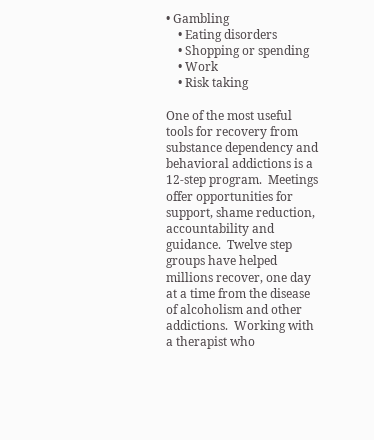• Gambling
    • Eating disorders
    • Shopping or spending
    • Work
    • Risk taking

One of the most useful tools for recovery from substance dependency and behavioral addictions is a 12-step program.  Meetings offer opportunities for support, shame reduction, accountability and guidance.  Twelve step groups have helped millions recover, one day at a time from the disease of alcoholism and other addictions.  Working with a therapist who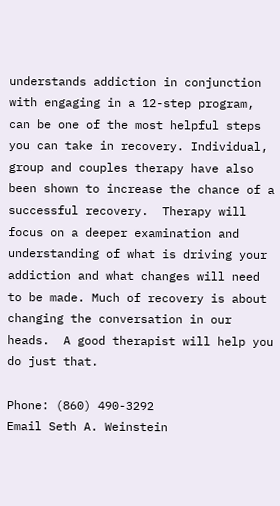understands addiction in conjunction with engaging in a 12-step program, can be one of the most helpful steps you can take in recovery. Individual, group and couples therapy have also been shown to increase the chance of a successful recovery.  Therapy will focus on a deeper examination and understanding of what is driving your addiction and what changes will need to be made. Much of recovery is about changing the conversation in our heads.  A good therapist will help you do just that.

Phone: (860) 490-3292
Email Seth A. Weinstein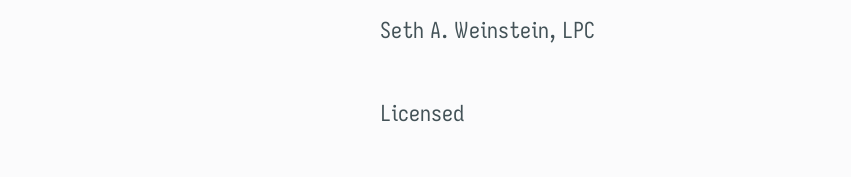Seth A. Weinstein, LPC

Licensed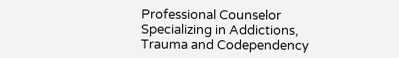Professional Counselor
Specializing in Addictions, Trauma and Codependency